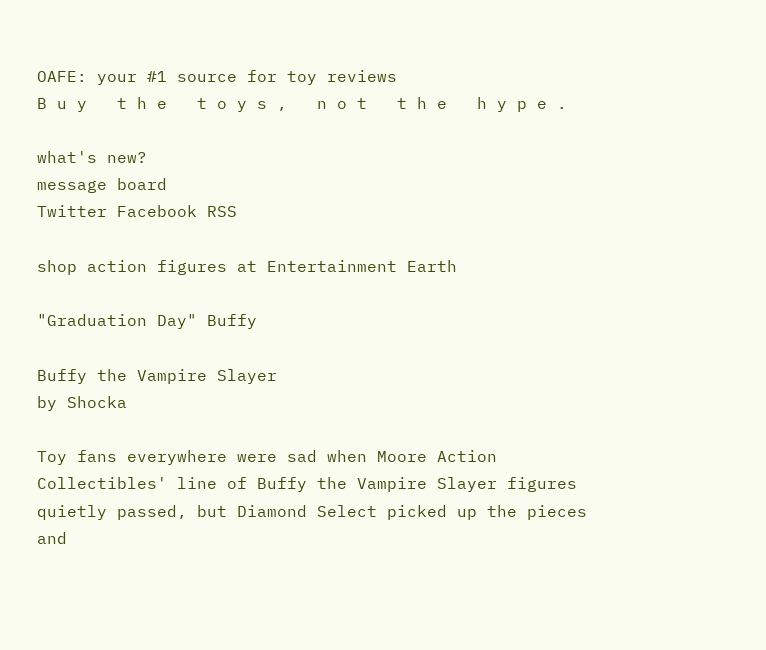OAFE: your #1 source for toy reviews
B u y   t h e   t o y s ,   n o t   t h e   h y p e .

what's new?
message board
Twitter Facebook RSS

shop action figures at Entertainment Earth

"Graduation Day" Buffy

Buffy the Vampire Slayer
by Shocka

Toy fans everywhere were sad when Moore Action Collectibles' line of Buffy the Vampire Slayer figures quietly passed, but Diamond Select picked up the pieces and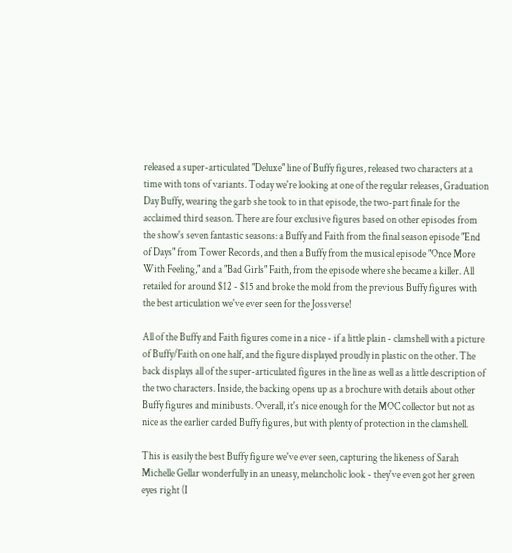released a super-articulated "Deluxe" line of Buffy figures, released two characters at a time with tons of variants. Today we're looking at one of the regular releases, Graduation Day Buffy, wearing the garb she took to in that episode, the two-part finale for the acclaimed third season. There are four exclusive figures based on other episodes from the show's seven fantastic seasons: a Buffy and Faith from the final season episode "End of Days" from Tower Records, and then a Buffy from the musical episode "Once More With Feeling," and a "Bad Girls" Faith, from the episode where she became a killer. All retailed for around $12 - $15 and broke the mold from the previous Buffy figures with the best articulation we've ever seen for the Jossverse!

All of the Buffy and Faith figures come in a nice - if a little plain - clamshell with a picture of Buffy/Faith on one half, and the figure displayed proudly in plastic on the other. The back displays all of the super-articulated figures in the line as well as a little description of the two characters. Inside, the backing opens up as a brochure with details about other Buffy figures and minibusts. Overall, it's nice enough for the MOC collector but not as nice as the earlier carded Buffy figures, but with plenty of protection in the clamshell.

This is easily the best Buffy figure we've ever seen, capturing the likeness of Sarah Michelle Gellar wonderfully in an uneasy, melancholic look - they've even got her green eyes right (I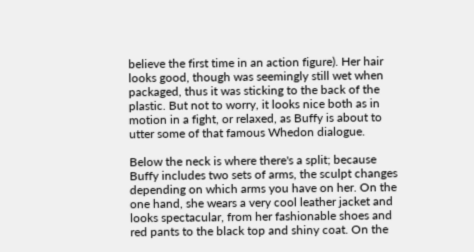believe the first time in an action figure). Her hair looks good, though was seemingly still wet when packaged, thus it was sticking to the back of the plastic. But not to worry, it looks nice both as in motion in a fight, or relaxed, as Buffy is about to utter some of that famous Whedon dialogue.

Below the neck is where there's a split; because Buffy includes two sets of arms, the sculpt changes depending on which arms you have on her. On the one hand, she wears a very cool leather jacket and looks spectacular, from her fashionable shoes and red pants to the black top and shiny coat. On the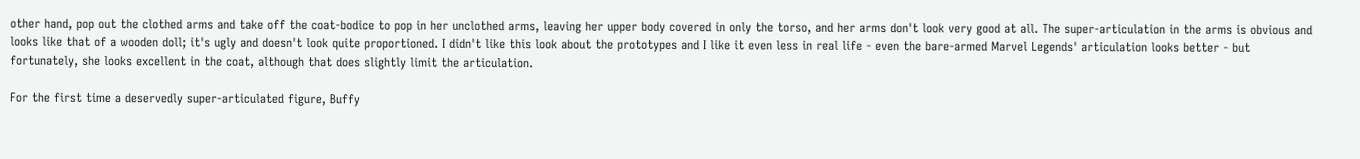other hand, pop out the clothed arms and take off the coat-bodice to pop in her unclothed arms, leaving her upper body covered in only the torso, and her arms don't look very good at all. The super-articulation in the arms is obvious and looks like that of a wooden doll; it's ugly and doesn't look quite proportioned. I didn't like this look about the prototypes and I like it even less in real life - even the bare-armed Marvel Legends' articulation looks better - but fortunately, she looks excellent in the coat, although that does slightly limit the articulation.

For the first time a deservedly super-articulated figure, Buffy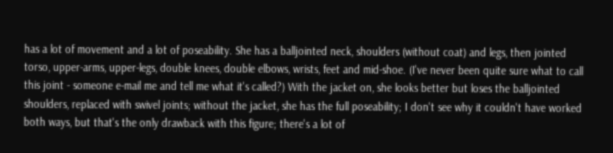has a lot of movement and a lot of poseability. She has a balljointed neck, shoulders (without coat) and legs, then jointed torso, upper-arms, upper-legs, double knees, double elbows, wrists, feet and mid-shoe. (I've never been quite sure what to call this joint - someone e-mail me and tell me what it's called?) With the jacket on, she looks better but loses the balljointed shoulders, replaced with swivel joints; without the jacket, she has the full poseability; I don't see why it couldn't have worked both ways, but that's the only drawback with this figure; there's a lot of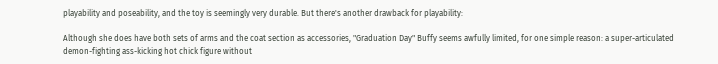playability and poseability, and the toy is seemingly very durable. But there's another drawback for playability:

Although she does have both sets of arms and the coat section as accessories, "Graduation Day" Buffy seems awfully limited, for one simple reason: a super-articulated demon-fighting ass-kicking hot chick figure without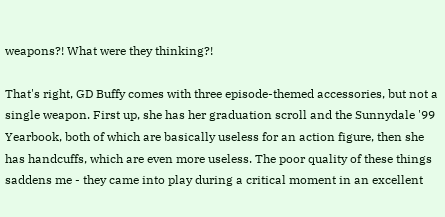weapons?! What were they thinking?!

That's right, GD Buffy comes with three episode-themed accessories, but not a single weapon. First up, she has her graduation scroll and the Sunnydale '99 Yearbook, both of which are basically useless for an action figure, then she has handcuffs, which are even more useless. The poor quality of these things saddens me - they came into play during a critical moment in an excellent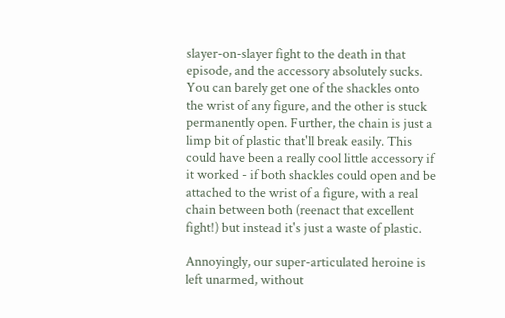slayer-on-slayer fight to the death in that episode, and the accessory absolutely sucks. You can barely get one of the shackles onto the wrist of any figure, and the other is stuck permanently open. Further, the chain is just a limp bit of plastic that'll break easily. This could have been a really cool little accessory if it worked - if both shackles could open and be attached to the wrist of a figure, with a real chain between both (reenact that excellent fight!) but instead it's just a waste of plastic.

Annoyingly, our super-articulated heroine is left unarmed, without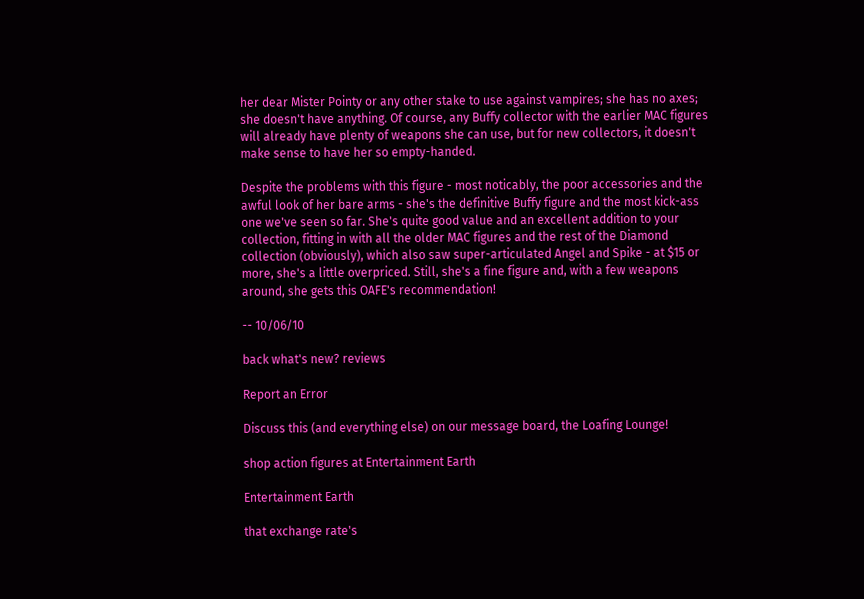her dear Mister Pointy or any other stake to use against vampires; she has no axes; she doesn't have anything. Of course, any Buffy collector with the earlier MAC figures will already have plenty of weapons she can use, but for new collectors, it doesn't make sense to have her so empty-handed.

Despite the problems with this figure - most noticably, the poor accessories and the awful look of her bare arms - she's the definitive Buffy figure and the most kick-ass one we've seen so far. She's quite good value and an excellent addition to your collection, fitting in with all the older MAC figures and the rest of the Diamond collection (obviously), which also saw super-articulated Angel and Spike - at $15 or more, she's a little overpriced. Still, she's a fine figure and, with a few weapons around, she gets this OAFE's recommendation!

-- 10/06/10

back what's new? reviews

Report an Error

Discuss this (and everything else) on our message board, the Loafing Lounge!

shop action figures at Entertainment Earth

Entertainment Earth

that exchange rate's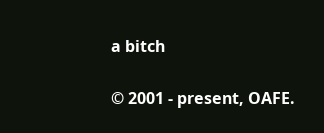a bitch

© 2001 - present, OAFE.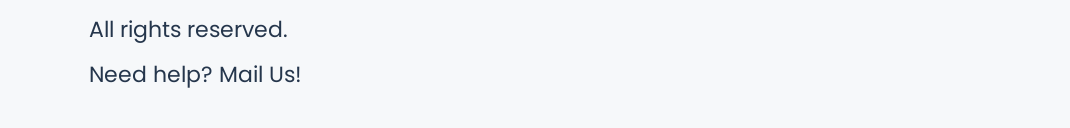All rights reserved.
Need help? Mail Us!